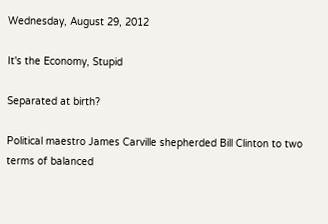Wednesday, August 29, 2012

It's the Economy, Stupid

Separated at birth?

Political maestro James Carville shepherded Bill Clinton to two terms of balanced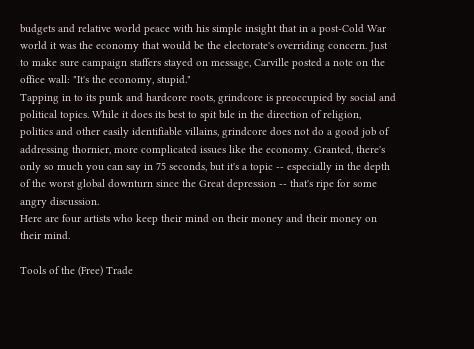budgets and relative world peace with his simple insight that in a post-Cold War world it was the economy that would be the electorate's overriding concern. Just to make sure campaign staffers stayed on message, Carville posted a note on the office wall: "It's the economy, stupid."
Tapping in to its punk and hardcore roots, grindcore is preoccupied by social and political topics. While it does its best to spit bile in the direction of religion, politics and other easily identifiable villains, grindcore does not do a good job of addressing thornier, more complicated issues like the economy. Granted, there's only so much you can say in 75 seconds, but it's a topic -- especially in the depth of the worst global downturn since the Great depression -- that's ripe for some angry discussion.
Here are four artists who keep their mind on their money and their money on their mind.

Tools of the (Free) Trade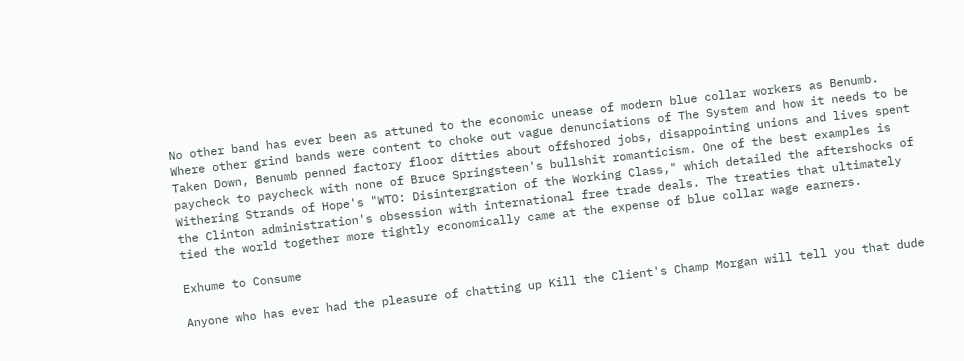No other band has ever been as attuned to the economic unease of modern blue collar workers as Benumb. Where other grind bands were content to choke out vague denunciations of The System and how it needs to be Taken Down, Benumb penned factory floor ditties about offshored jobs, disappointing unions and lives spent paycheck to paycheck with none of Bruce Springsteen's bullshit romanticism. One of the best examples is Withering Strands of Hope's "WTO: Disintergration of the Working Class," which detailed the aftershocks of the Clinton administration's obsession with international free trade deals. The treaties that ultimately tied the world together more tightly economically came at the expense of blue collar wage earners.

Exhume to Consume

Anyone who has ever had the pleasure of chatting up Kill the Client's Champ Morgan will tell you that dude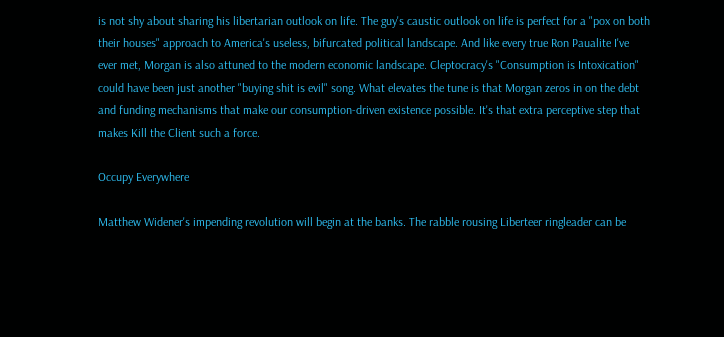is not shy about sharing his libertarian outlook on life. The guy's caustic outlook on life is perfect for a "pox on both their houses" approach to America's useless, bifurcated political landscape. And like every true Ron Paualite I've ever met, Morgan is also attuned to the modern economic landscape. Cleptocracy's "Consumption is Intoxication" could have been just another "buying shit is evil" song. What elevates the tune is that Morgan zeros in on the debt and funding mechanisms that make our consumption-driven existence possible. It's that extra perceptive step that makes Kill the Client such a force.

Occupy Everywhere

Matthew Widener's impending revolution will begin at the banks. The rabble rousing Liberteer ringleader can be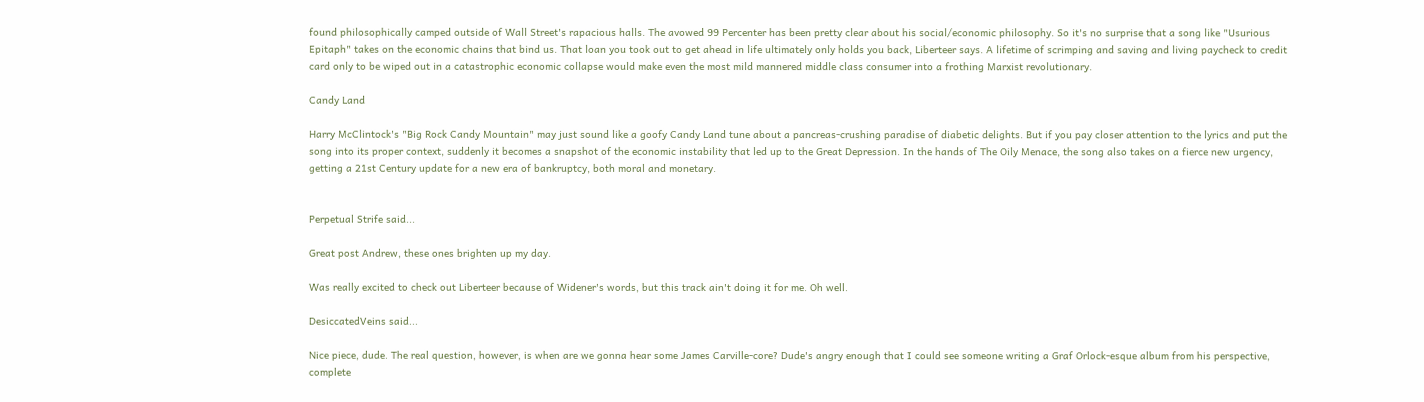found philosophically camped outside of Wall Street's rapacious halls. The avowed 99 Percenter has been pretty clear about his social/economic philosophy. So it's no surprise that a song like "Usurious Epitaph" takes on the economic chains that bind us. That loan you took out to get ahead in life ultimately only holds you back, Liberteer says. A lifetime of scrimping and saving and living paycheck to credit card only to be wiped out in a catastrophic economic collapse would make even the most mild mannered middle class consumer into a frothing Marxist revolutionary.

Candy Land

Harry McClintock's "Big Rock Candy Mountain" may just sound like a goofy Candy Land tune about a pancreas-crushing paradise of diabetic delights. But if you pay closer attention to the lyrics and put the song into its proper context, suddenly it becomes a snapshot of the economic instability that led up to the Great Depression. In the hands of The Oily Menace, the song also takes on a fierce new urgency, getting a 21st Century update for a new era of bankruptcy, both moral and monetary.


Perpetual Strife said...

Great post Andrew, these ones brighten up my day.

Was really excited to check out Liberteer because of Widener's words, but this track ain't doing it for me. Oh well.

DesiccatedVeins said...

Nice piece, dude. The real question, however, is when are we gonna hear some James Carville-core? Dude's angry enough that I could see someone writing a Graf Orlock-esque album from his perspective, complete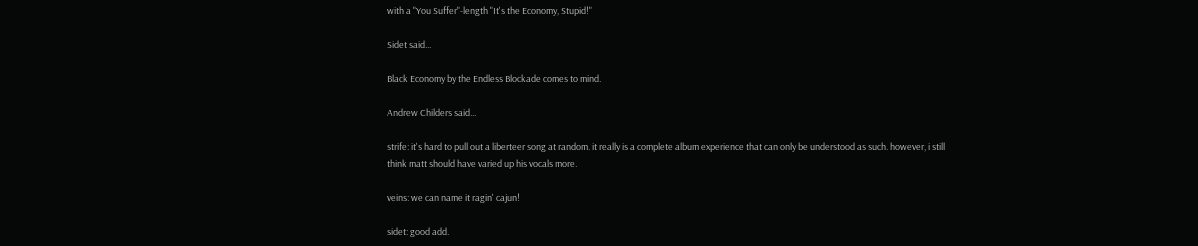with a "You Suffer"-length "It's the Economy, Stupid!"

Sidet said...

Black Economy by the Endless Blockade comes to mind.

Andrew Childers said...

strife: it's hard to pull out a liberteer song at random. it really is a complete album experience that can only be understood as such. however, i still think matt should have varied up his vocals more.

veins: we can name it ragin' cajun!

sidet: good add.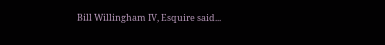Bill Willingham IV, Esquire said...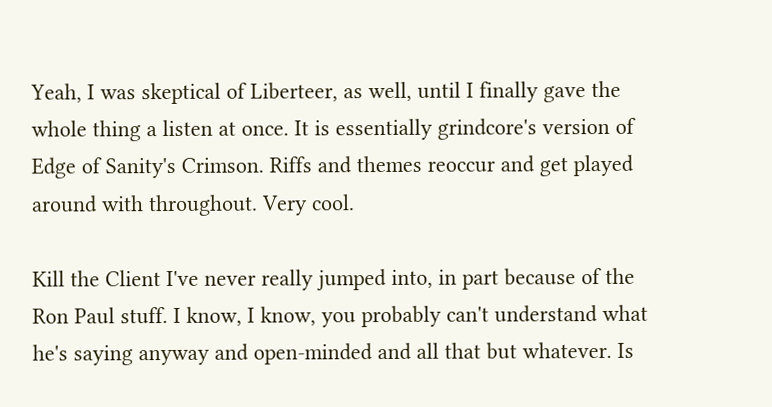Yeah, I was skeptical of Liberteer, as well, until I finally gave the whole thing a listen at once. It is essentially grindcore's version of Edge of Sanity's Crimson. Riffs and themes reoccur and get played around with throughout. Very cool.

Kill the Client I've never really jumped into, in part because of the Ron Paul stuff. I know, I know, you probably can't understand what he's saying anyway and open-minded and all that but whatever. Is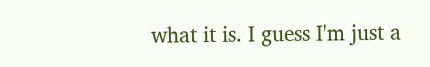what it is. I guess I'm just a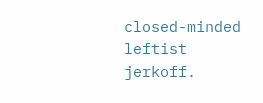closed-minded leftist jerkoff.